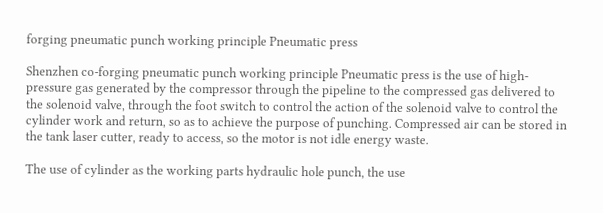forging pneumatic punch working principle Pneumatic press

Shenzhen co-forging pneumatic punch working principle Pneumatic press is the use of high-pressure gas generated by the compressor through the pipeline to the compressed gas delivered to the solenoid valve, through the foot switch to control the action of the solenoid valve to control the cylinder work and return, so as to achieve the purpose of punching. Compressed air can be stored in the tank laser cutter, ready to access, so the motor is not idle energy waste.

The use of cylinder as the working parts hydraulic hole punch, the use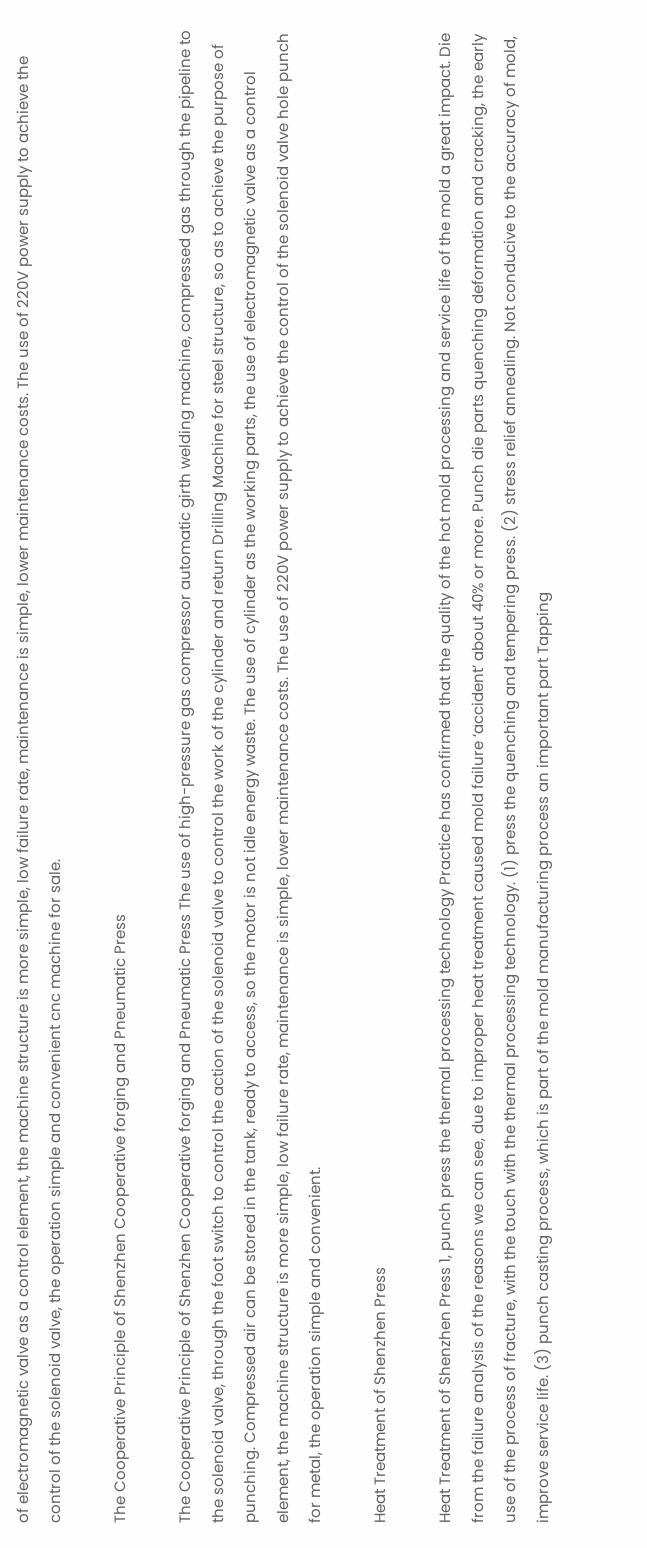of electromagnetic valve as a control element, the machine structure is more simple, low failure rate, maintenance is simple, lower maintenance costs. The use of 220V power supply to achieve the control of the solenoid valve, the operation simple and convenient cnc machine for sale.

The Cooperative Principle of Shenzhen Cooperative forging and Pneumatic Press

The Cooperative Principle of Shenzhen Cooperative forging and Pneumatic Press The use of high-pressure gas compressor automatic girth welding machine, compressed gas through the pipeline to the solenoid valve, through the foot switch to control the action of the solenoid valve to control the work of the cylinder and return Drilling Machine for steel structure, so as to achieve the purpose of punching. Compressed air can be stored in the tank, ready to access, so the motor is not idle energy waste. The use of cylinder as the working parts, the use of electromagnetic valve as a control element, the machine structure is more simple, low failure rate, maintenance is simple, lower maintenance costs. The use of 220V power supply to achieve the control of the solenoid valve hole punch for metal, the operation simple and convenient.

Heat Treatment of Shenzhen Press

Heat Treatment of Shenzhen Press 1, punch press the thermal processing technology Practice has confirmed that the quality of the hot mold processing and service life of the mold a great impact. Die from the failure analysis of the reasons we can see, due to improper heat treatment caused mold failure ‘accident’ about 40% or more. Punch die parts quenching deformation and cracking, the early use of the process of fracture, with the touch with the thermal processing technology. (1) press the quenching and tempering press. (2) stress relief annealing. Not conducive to the accuracy of mold, improve service life. (3) punch casting process, which is part of the mold manufacturing process an important part Tapping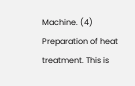Machine. (4) Preparation of heat treatment. This is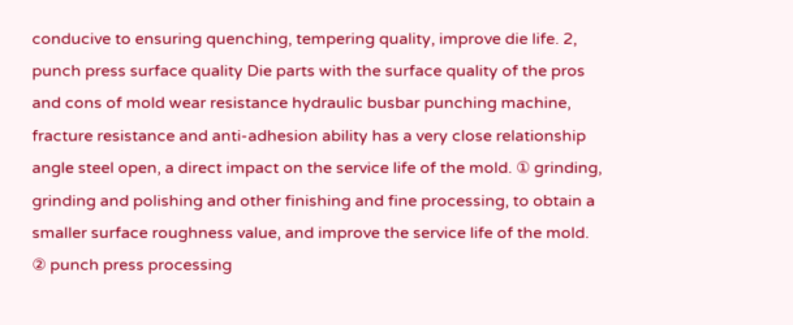conducive to ensuring quenching, tempering quality, improve die life. 2, punch press surface quality Die parts with the surface quality of the pros and cons of mold wear resistance hydraulic busbar punching machine, fracture resistance and anti-adhesion ability has a very close relationship angle steel open, a direct impact on the service life of the mold. ① grinding, grinding and polishing and other finishing and fine processing, to obtain a smaller surface roughness value, and improve the service life of the mold. ② punch press processing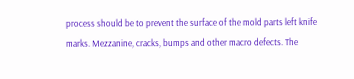process should be to prevent the surface of the mold parts left knife marks. Mezzanine, cracks, bumps and other macro defects. The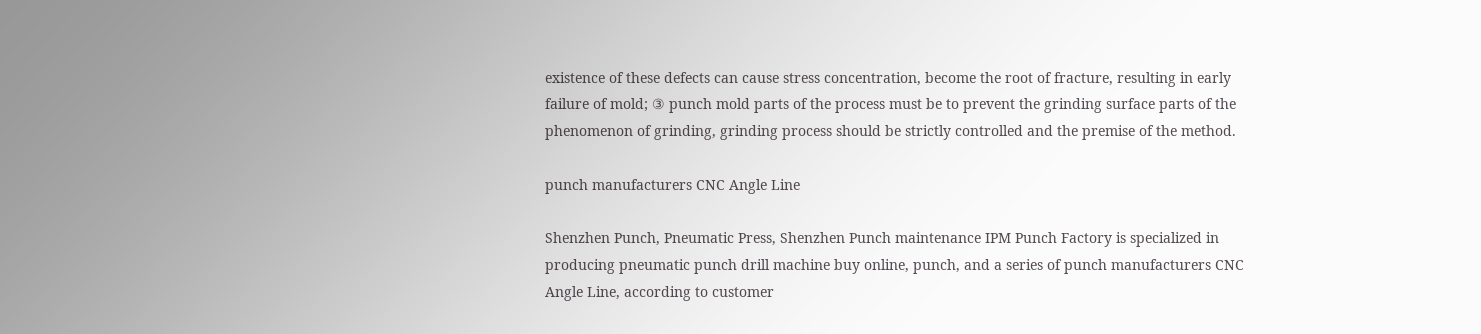existence of these defects can cause stress concentration, become the root of fracture, resulting in early failure of mold; ③ punch mold parts of the process must be to prevent the grinding surface parts of the phenomenon of grinding, grinding process should be strictly controlled and the premise of the method.

punch manufacturers CNC Angle Line

Shenzhen Punch, Pneumatic Press, Shenzhen Punch maintenance IPM Punch Factory is specialized in producing pneumatic punch drill machine buy online, punch, and a series of punch manufacturers CNC Angle Line, according to customer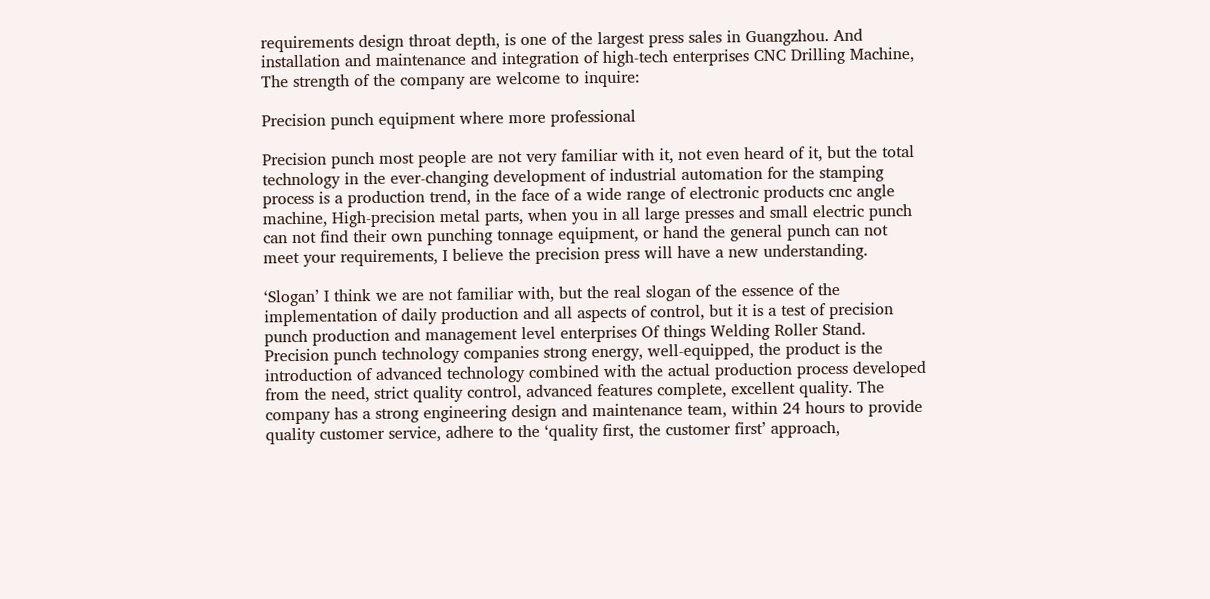requirements design throat depth, is one of the largest press sales in Guangzhou. And installation and maintenance and integration of high-tech enterprises CNC Drilling Machine, The strength of the company are welcome to inquire:

Precision punch equipment where more professional

Precision punch most people are not very familiar with it, not even heard of it, but the total technology in the ever-changing development of industrial automation for the stamping process is a production trend, in the face of a wide range of electronic products cnc angle machine, High-precision metal parts, when you in all large presses and small electric punch can not find their own punching tonnage equipment, or hand the general punch can not meet your requirements, I believe the precision press will have a new understanding.

‘Slogan’ I think we are not familiar with, but the real slogan of the essence of the implementation of daily production and all aspects of control, but it is a test of precision punch production and management level enterprises Of things Welding Roller Stand. Precision punch technology companies strong energy, well-equipped, the product is the introduction of advanced technology combined with the actual production process developed from the need, strict quality control, advanced features complete, excellent quality. The company has a strong engineering design and maintenance team, within 24 hours to provide quality customer service, adhere to the ‘quality first, the customer first’ approach,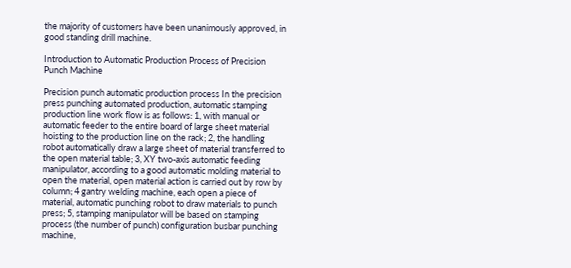the majority of customers have been unanimously approved, in good standing drill machine.

Introduction to Automatic Production Process of Precision Punch Machine

Precision punch automatic production process In the precision press punching automated production, automatic stamping production line work flow is as follows: 1, with manual or automatic feeder to the entire board of large sheet material hoisting to the production line on the rack; 2, the handling robot automatically draw a large sheet of material transferred to the open material table; 3, XY two-axis automatic feeding manipulator, according to a good automatic molding material to open the material, open material action is carried out by row by column; 4 gantry welding machine, each open a piece of material, automatic punching robot to draw materials to punch press; 5, stamping manipulator will be based on stamping process (the number of punch) configuration busbar punching machine,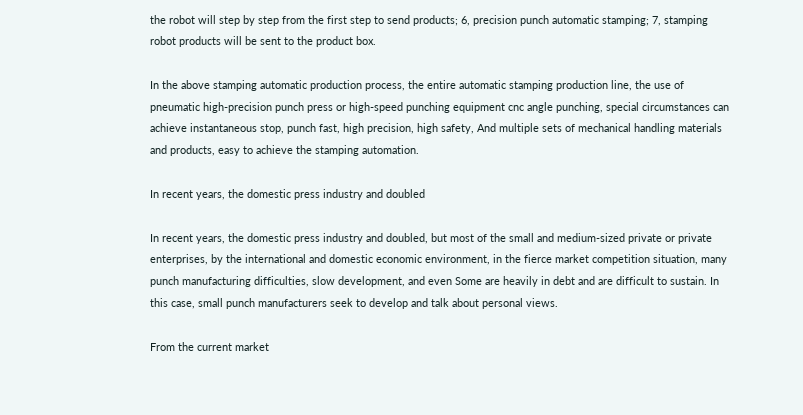the robot will step by step from the first step to send products; 6, precision punch automatic stamping; 7, stamping robot products will be sent to the product box.

In the above stamping automatic production process, the entire automatic stamping production line, the use of pneumatic high-precision punch press or high-speed punching equipment cnc angle punching, special circumstances can achieve instantaneous stop, punch fast, high precision, high safety, And multiple sets of mechanical handling materials and products, easy to achieve the stamping automation.

In recent years, the domestic press industry and doubled

In recent years, the domestic press industry and doubled, but most of the small and medium-sized private or private enterprises, by the international and domestic economic environment, in the fierce market competition situation, many punch manufacturing difficulties, slow development, and even Some are heavily in debt and are difficult to sustain. In this case, small punch manufacturers seek to develop and talk about personal views.

From the current market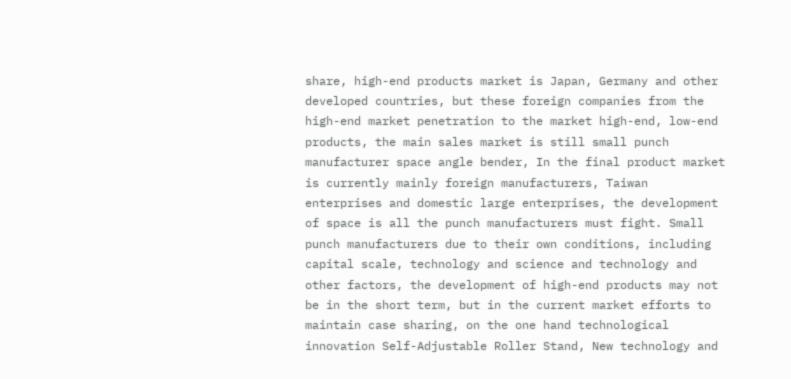share, high-end products market is Japan, Germany and other developed countries, but these foreign companies from the high-end market penetration to the market high-end, low-end products, the main sales market is still small punch manufacturer space angle bender, In the final product market is currently mainly foreign manufacturers, Taiwan enterprises and domestic large enterprises, the development of space is all the punch manufacturers must fight. Small punch manufacturers due to their own conditions, including capital scale, technology and science and technology and other factors, the development of high-end products may not be in the short term, but in the current market efforts to maintain case sharing, on the one hand technological innovation Self-Adjustable Roller Stand, New technology and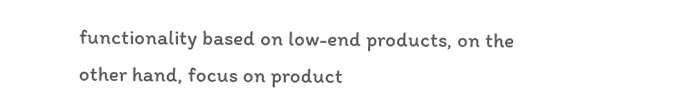functionality based on low-end products, on the other hand, focus on product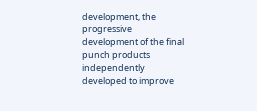development, the progressive development of the final punch products independently developed to improve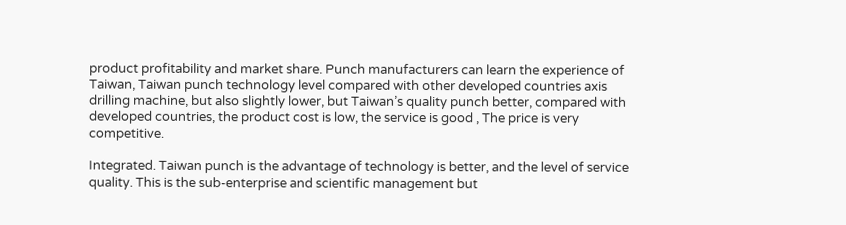product profitability and market share. Punch manufacturers can learn the experience of Taiwan, Taiwan punch technology level compared with other developed countries axis drilling machine, but also slightly lower, but Taiwan’s quality punch better, compared with developed countries, the product cost is low, the service is good , The price is very competitive.

Integrated. Taiwan punch is the advantage of technology is better, and the level of service quality. This is the sub-enterprise and scientific management but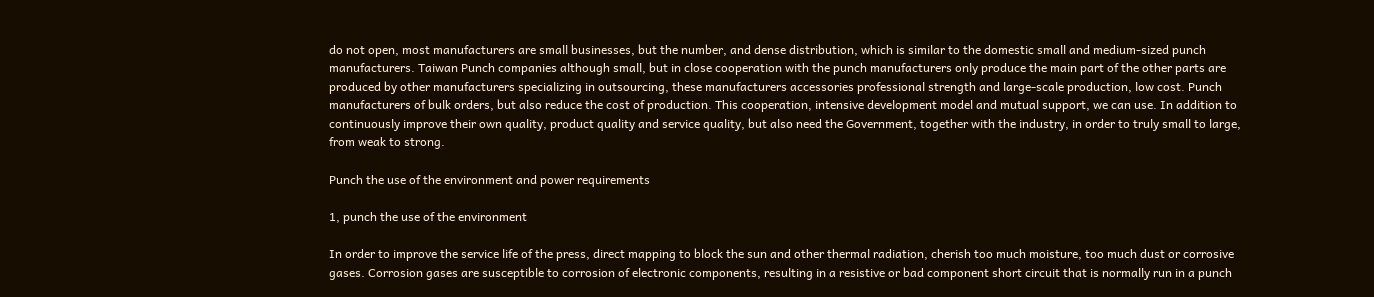do not open, most manufacturers are small businesses, but the number, and dense distribution, which is similar to the domestic small and medium-sized punch manufacturers. Taiwan Punch companies although small, but in close cooperation with the punch manufacturers only produce the main part of the other parts are produced by other manufacturers specializing in outsourcing, these manufacturers accessories professional strength and large-scale production, low cost. Punch manufacturers of bulk orders, but also reduce the cost of production. This cooperation, intensive development model and mutual support, we can use. In addition to continuously improve their own quality, product quality and service quality, but also need the Government, together with the industry, in order to truly small to large, from weak to strong.

Punch the use of the environment and power requirements

1, punch the use of the environment

In order to improve the service life of the press, direct mapping to block the sun and other thermal radiation, cherish too much moisture, too much dust or corrosive gases. Corrosion gases are susceptible to corrosion of electronic components, resulting in a resistive or bad component short circuit that is normally run in a punch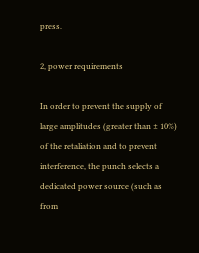press.

2, power requirements

In order to prevent the supply of large amplitudes (greater than ± 10%) of the retaliation and to prevent interference, the punch selects a dedicated power source (such as from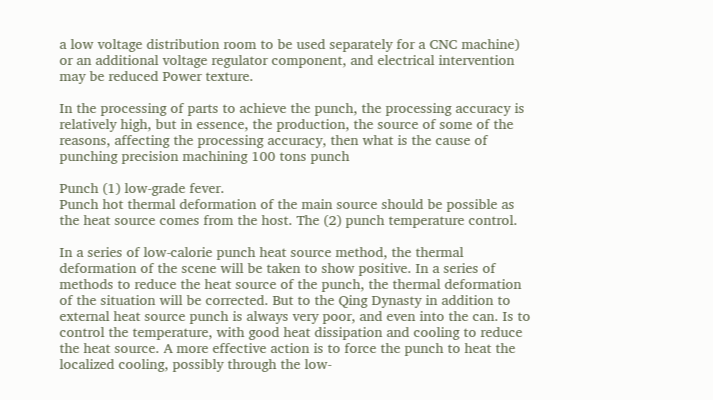a low voltage distribution room to be used separately for a CNC machine) or an additional voltage regulator component, and electrical intervention may be reduced Power texture.

In the processing of parts to achieve the punch, the processing accuracy is relatively high, but in essence, the production, the source of some of the reasons, affecting the processing accuracy, then what is the cause of punching precision machining 100 tons punch

Punch (1) low-grade fever.
Punch hot thermal deformation of the main source should be possible as the heat source comes from the host. The (2) punch temperature control.

In a series of low-calorie punch heat source method, the thermal deformation of the scene will be taken to show positive. In a series of methods to reduce the heat source of the punch, the thermal deformation of the situation will be corrected. But to the Qing Dynasty in addition to external heat source punch is always very poor, and even into the can. Is to control the temperature, with good heat dissipation and cooling to reduce the heat source. A more effective action is to force the punch to heat the localized cooling, possibly through the low-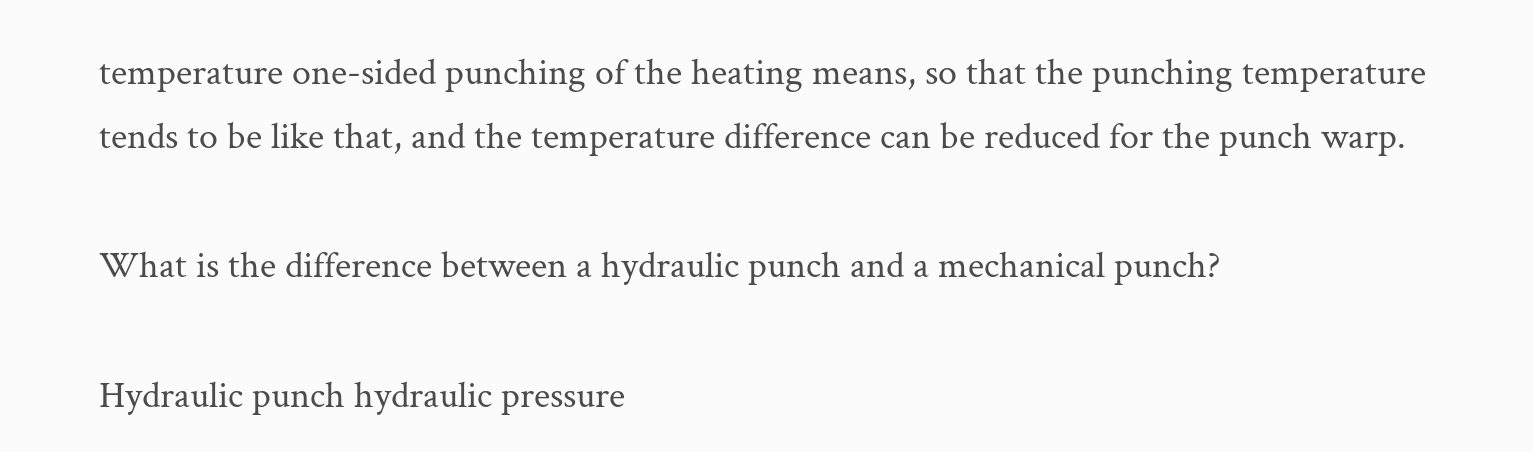temperature one-sided punching of the heating means, so that the punching temperature tends to be like that, and the temperature difference can be reduced for the punch warp.

What is the difference between a hydraulic punch and a mechanical punch?

Hydraulic punch hydraulic pressure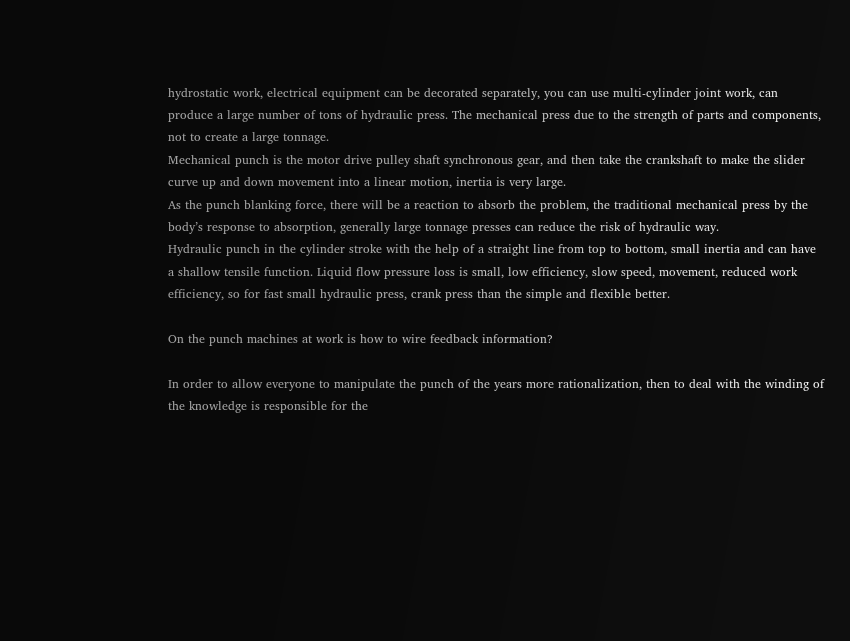hydrostatic work, electrical equipment can be decorated separately, you can use multi-cylinder joint work, can produce a large number of tons of hydraulic press. The mechanical press due to the strength of parts and components, not to create a large tonnage.
Mechanical punch is the motor drive pulley shaft synchronous gear, and then take the crankshaft to make the slider curve up and down movement into a linear motion, inertia is very large.
As the punch blanking force, there will be a reaction to absorb the problem, the traditional mechanical press by the body’s response to absorption, generally large tonnage presses can reduce the risk of hydraulic way.
Hydraulic punch in the cylinder stroke with the help of a straight line from top to bottom, small inertia and can have a shallow tensile function. Liquid flow pressure loss is small, low efficiency, slow speed, movement, reduced work efficiency, so for fast small hydraulic press, crank press than the simple and flexible better.

On the punch machines at work is how to wire feedback information?

In order to allow everyone to manipulate the punch of the years more rationalization, then to deal with the winding of the knowledge is responsible for the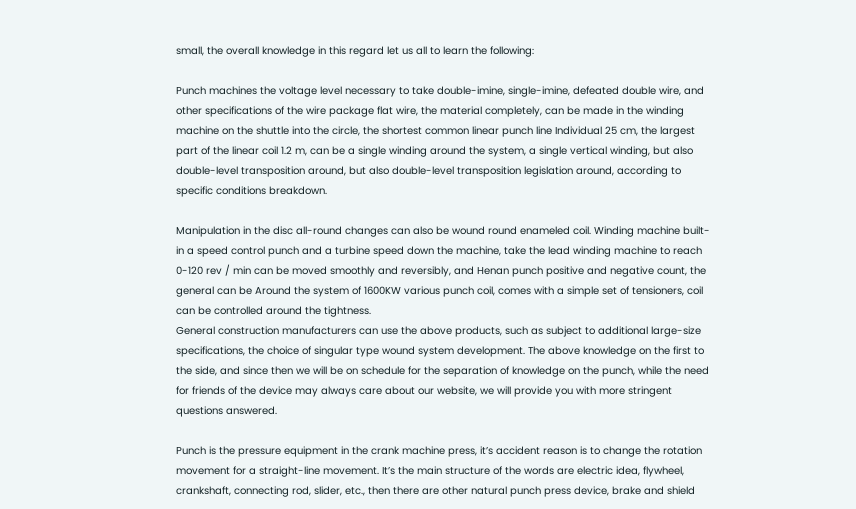small, the overall knowledge in this regard let us all to learn the following:

Punch machines the voltage level necessary to take double-imine, single-imine, defeated double wire, and other specifications of the wire package flat wire, the material completely, can be made in the winding machine on the shuttle into the circle, the shortest common linear punch line Individual 25 cm, the largest part of the linear coil 1.2 m, can be a single winding around the system, a single vertical winding, but also double-level transposition around, but also double-level transposition legislation around, according to specific conditions breakdown.

Manipulation in the disc all-round changes can also be wound round enameled coil. Winding machine built-in a speed control punch and a turbine speed down the machine, take the lead winding machine to reach 0-120 rev / min can be moved smoothly and reversibly, and Henan punch positive and negative count, the general can be Around the system of 1600KW various punch coil, comes with a simple set of tensioners, coil can be controlled around the tightness.
General construction manufacturers can use the above products, such as subject to additional large-size specifications, the choice of singular type wound system development. The above knowledge on the first to the side, and since then we will be on schedule for the separation of knowledge on the punch, while the need for friends of the device may always care about our website, we will provide you with more stringent questions answered.

Punch is the pressure equipment in the crank machine press, it’s accident reason is to change the rotation movement for a straight-line movement. It’s the main structure of the words are electric idea, flywheel, crankshaft, connecting rod, slider, etc., then there are other natural punch press device, brake and shield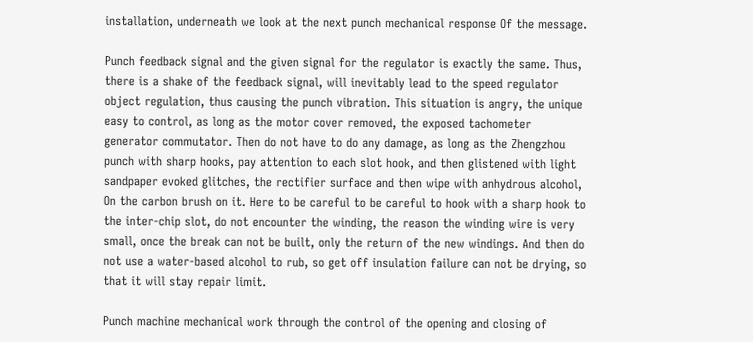installation, underneath we look at the next punch mechanical response Of the message.

Punch feedback signal and the given signal for the regulator is exactly the same. Thus, there is a shake of the feedback signal, will inevitably lead to the speed regulator object regulation, thus causing the punch vibration. This situation is angry, the unique easy to control, as long as the motor cover removed, the exposed tachometer generator commutator. Then do not have to do any damage, as long as the Zhengzhou punch with sharp hooks, pay attention to each slot hook, and then glistened with light sandpaper evoked glitches, the rectifier surface and then wipe with anhydrous alcohol, On the carbon brush on it. Here to be careful to be careful to hook with a sharp hook to the inter-chip slot, do not encounter the winding, the reason the winding wire is very small, once the break can not be built, only the return of the new windings. And then do not use a water-based alcohol to rub, so get off insulation failure can not be drying, so that it will stay repair limit.

Punch machine mechanical work through the control of the opening and closing of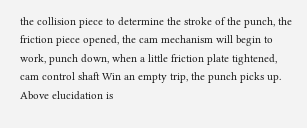the collision piece to determine the stroke of the punch, the friction piece opened, the cam mechanism will begin to work, punch down, when a little friction plate tightened, cam control shaft Win an empty trip, the punch picks up. Above elucidation is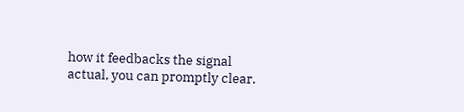how it feedbacks the signal actual, you can promptly clear.